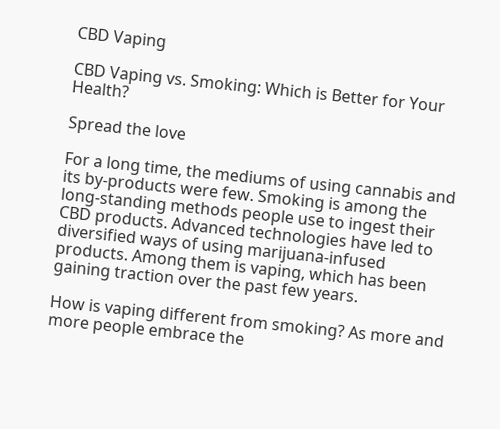CBD Vaping

CBD Vaping vs. Smoking: Which is Better for Your Health?

Spread the love

For a long time, the mediums of using cannabis and its by-products were few. Smoking is among the long-standing methods people use to ingest their CBD products. Advanced technologies have led to diversified ways of using marijuana-infused products. Among them is vaping, which has been gaining traction over the past few years.

How is vaping different from smoking? As more and more people embrace the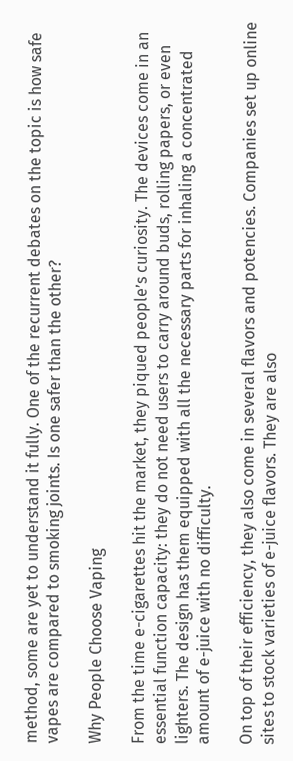method, some are yet to understand it fully. One of the recurrent debates on the topic is how safe vapes are compared to smoking joints. Is one safer than the other?

Why People Choose Vaping

From the time e-cigarettes hit the market, they piqued people’s curiosity. The devices come in an essential function capacity: they do not need users to carry around buds, rolling papers, or even lighters. The design has them equipped with all the necessary parts for inhaling a concentrated amount of e-juice with no difficulty.

On top of their efficiency, they also come in several flavors and potencies. Companies set up online sites to stock varieties of e-juice flavors. They are also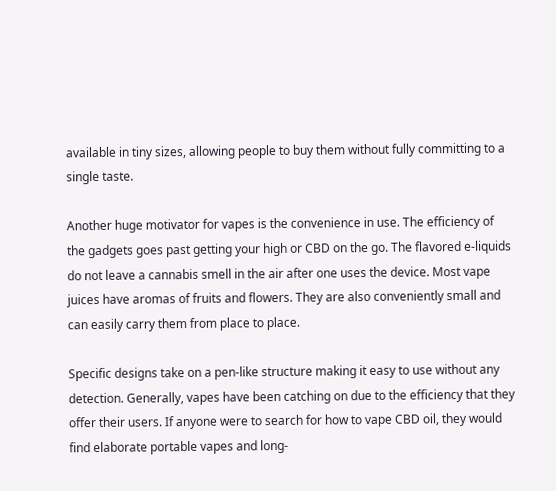available in tiny sizes, allowing people to buy them without fully committing to a single taste.

Another huge motivator for vapes is the convenience in use. The efficiency of the gadgets goes past getting your high or CBD on the go. The flavored e-liquids do not leave a cannabis smell in the air after one uses the device. Most vape juices have aromas of fruits and flowers. They are also conveniently small and can easily carry them from place to place.

Specific designs take on a pen-like structure making it easy to use without any detection. Generally, vapes have been catching on due to the efficiency that they offer their users. If anyone were to search for how to vape CBD oil, they would find elaborate portable vapes and long-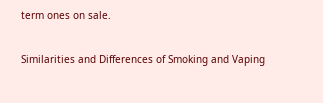term ones on sale.

Similarities and Differences of Smoking and Vaping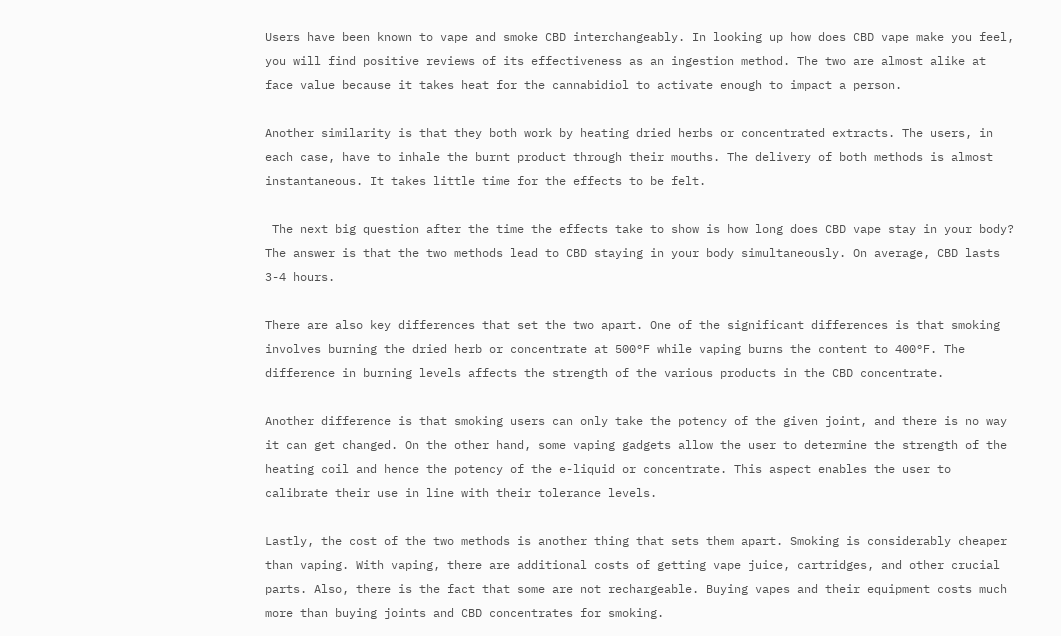Users have been known to vape and smoke CBD interchangeably. In looking up how does CBD vape make you feel, you will find positive reviews of its effectiveness as an ingestion method. The two are almost alike at face value because it takes heat for the cannabidiol to activate enough to impact a person.

Another similarity is that they both work by heating dried herbs or concentrated extracts. The users, in each case, have to inhale the burnt product through their mouths. The delivery of both methods is almost instantaneous. It takes little time for the effects to be felt.

 The next big question after the time the effects take to show is how long does CBD vape stay in your body? The answer is that the two methods lead to CBD staying in your body simultaneously. On average, CBD lasts 3-4 hours.

There are also key differences that set the two apart. One of the significant differences is that smoking involves burning the dried herb or concentrate at 500°F while vaping burns the content to 400°F. The difference in burning levels affects the strength of the various products in the CBD concentrate.

Another difference is that smoking users can only take the potency of the given joint, and there is no way it can get changed. On the other hand, some vaping gadgets allow the user to determine the strength of the heating coil and hence the potency of the e-liquid or concentrate. This aspect enables the user to calibrate their use in line with their tolerance levels.

Lastly, the cost of the two methods is another thing that sets them apart. Smoking is considerably cheaper than vaping. With vaping, there are additional costs of getting vape juice, cartridges, and other crucial parts. Also, there is the fact that some are not rechargeable. Buying vapes and their equipment costs much more than buying joints and CBD concentrates for smoking.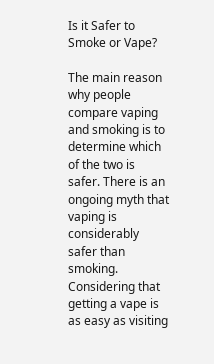Is it Safer to Smoke or Vape?

The main reason why people compare vaping and smoking is to determine which of the two is safer. There is an ongoing myth that vaping is considerably safer than smoking. Considering that getting a vape is as easy as visiting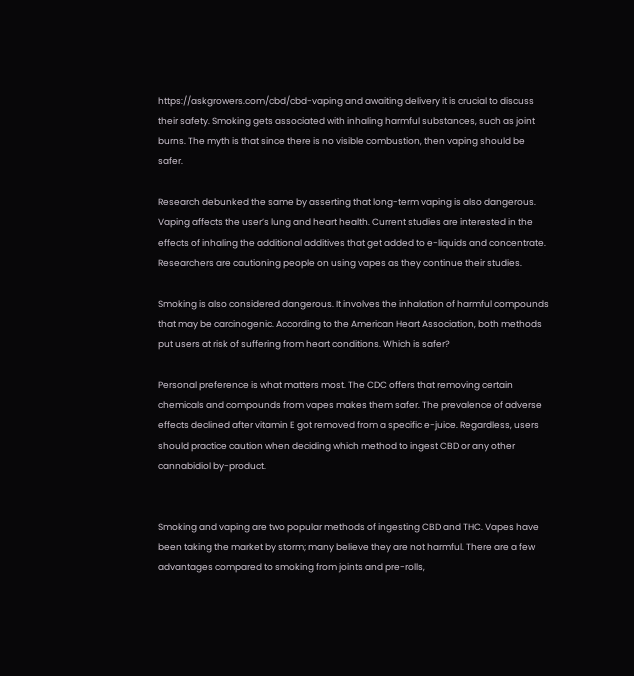https://askgrowers.com/cbd/cbd-vaping and awaiting delivery it is crucial to discuss their safety. Smoking gets associated with inhaling harmful substances, such as joint burns. The myth is that since there is no visible combustion, then vaping should be safer.

Research debunked the same by asserting that long-term vaping is also dangerous. Vaping affects the user’s lung and heart health. Current studies are interested in the effects of inhaling the additional additives that get added to e-liquids and concentrate. Researchers are cautioning people on using vapes as they continue their studies.

Smoking is also considered dangerous. It involves the inhalation of harmful compounds that may be carcinogenic. According to the American Heart Association, both methods put users at risk of suffering from heart conditions. Which is safer?

Personal preference is what matters most. The CDC offers that removing certain chemicals and compounds from vapes makes them safer. The prevalence of adverse effects declined after vitamin E got removed from a specific e-juice. Regardless, users should practice caution when deciding which method to ingest CBD or any other cannabidiol by-product.


Smoking and vaping are two popular methods of ingesting CBD and THC. Vapes have been taking the market by storm; many believe they are not harmful. There are a few advantages compared to smoking from joints and pre-rolls,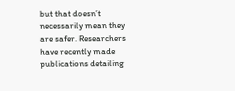but that doesn’t necessarily mean they are safer. Researchers have recently made publications detailing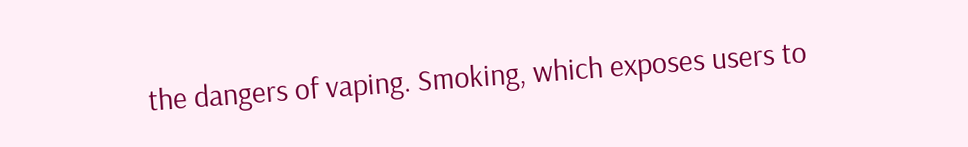the dangers of vaping. Smoking, which exposes users to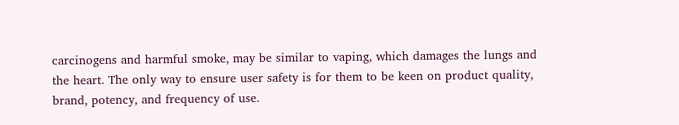carcinogens and harmful smoke, may be similar to vaping, which damages the lungs and the heart. The only way to ensure user safety is for them to be keen on product quality, brand, potency, and frequency of use.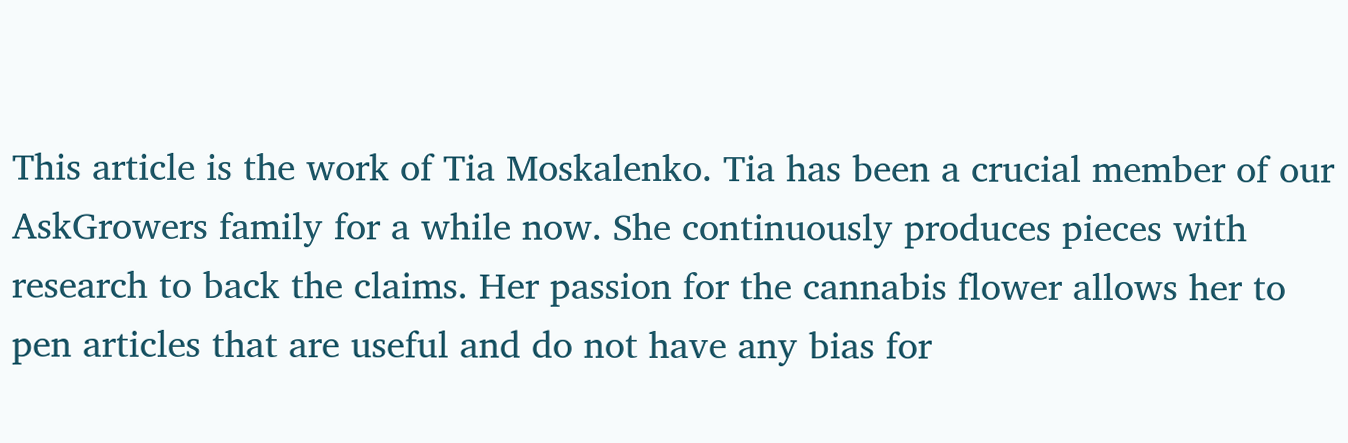This article is the work of Tia Moskalenko. Tia has been a crucial member of our AskGrowers family for a while now. She continuously produces pieces with research to back the claims. Her passion for the cannabis flower allows her to pen articles that are useful and do not have any bias for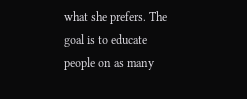what she prefers. The goal is to educate people on as many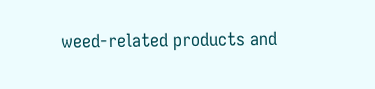weed-related products and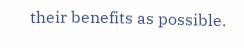their benefits as possible.